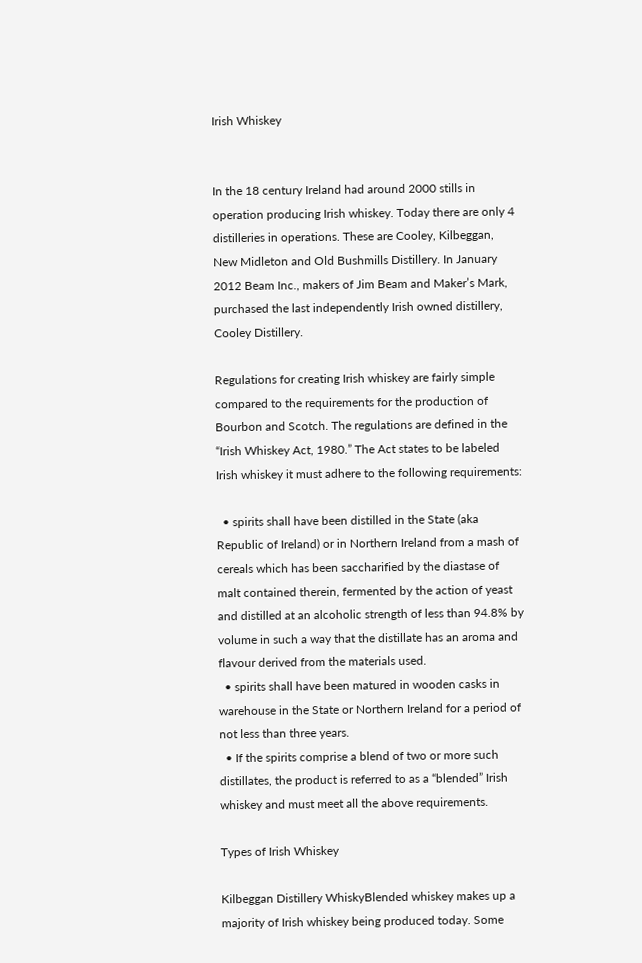Irish Whiskey


In the 18 century Ireland had around 2000 stills in operation producing Irish whiskey. Today there are only 4 distilleries in operations. These are Cooley, Kilbeggan, New Midleton and Old Bushmills Distillery. In January 2012 Beam Inc., makers of Jim Beam and Maker’s Mark, purchased the last independently Irish owned distillery, Cooley Distillery.

Regulations for creating Irish whiskey are fairly simple compared to the requirements for the production of Bourbon and Scotch. The regulations are defined in the “Irish Whiskey Act, 1980.” The Act states to be labeled Irish whiskey it must adhere to the following requirements:

  • spirits shall have been distilled in the State (aka Republic of Ireland) or in Northern Ireland from a mash of cereals which has been saccharified by the diastase of malt contained therein, fermented by the action of yeast and distilled at an alcoholic strength of less than 94.8% by volume in such a way that the distillate has an aroma and flavour derived from the materials used.
  • spirits shall have been matured in wooden casks in warehouse in the State or Northern Ireland for a period of not less than three years.
  • If the spirits comprise a blend of two or more such distillates, the product is referred to as a “blended” Irish whiskey and must meet all the above requirements.

Types of Irish Whiskey

Kilbeggan Distillery WhiskyBlended whiskey makes up a majority of Irish whiskey being produced today. Some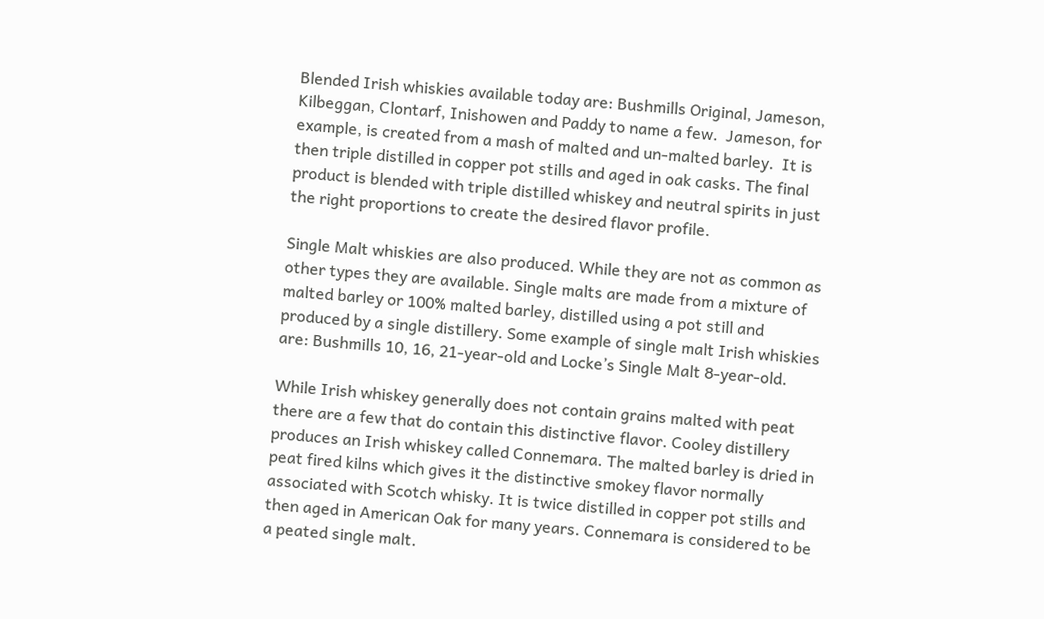Blended Irish whiskies available today are: Bushmills Original, Jameson, Kilbeggan, Clontarf, Inishowen and Paddy to name a few.  Jameson, for example, is created from a mash of malted and un-malted barley.  It is then triple distilled in copper pot stills and aged in oak casks. The final product is blended with triple distilled whiskey and neutral spirits in just the right proportions to create the desired flavor profile.

Single Malt whiskies are also produced. While they are not as common as other types they are available. Single malts are made from a mixture of malted barley or 100% malted barley, distilled using a pot still and produced by a single distillery. Some example of single malt Irish whiskies are: Bushmills 10, 16, 21-year-old and Locke’s Single Malt 8-year-old.

While Irish whiskey generally does not contain grains malted with peat there are a few that do contain this distinctive flavor. Cooley distillery produces an Irish whiskey called Connemara. The malted barley is dried in peat fired kilns which gives it the distinctive smokey flavor normally associated with Scotch whisky. It is twice distilled in copper pot stills and then aged in American Oak for many years. Connemara is considered to be a peated single malt.